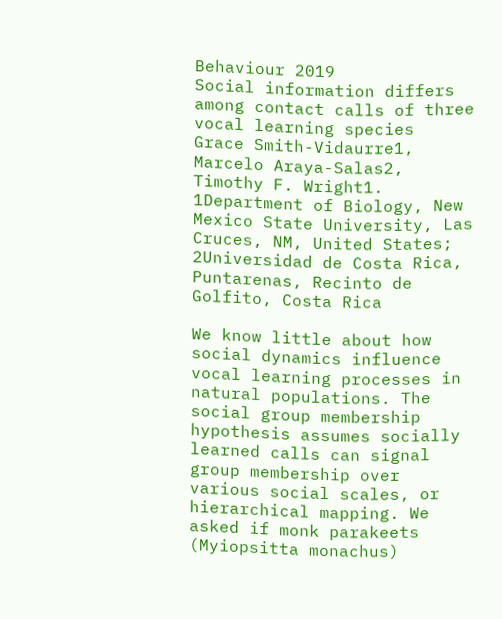Behaviour 2019
Social information differs among contact calls of three vocal learning species
Grace Smith-Vidaurre1, Marcelo Araya-Salas2, Timothy F. Wright1. 1Department of Biology, New Mexico State University, Las Cruces, NM, United States; 2Universidad de Costa Rica, Puntarenas, Recinto de Golfito, Costa Rica

We know little about how social dynamics influence vocal learning processes in natural populations. The social group membership hypothesis assumes socially learned calls can signal group membership over various social scales, or hierarchical mapping. We asked if monk parakeets (Myiopsitta monachus)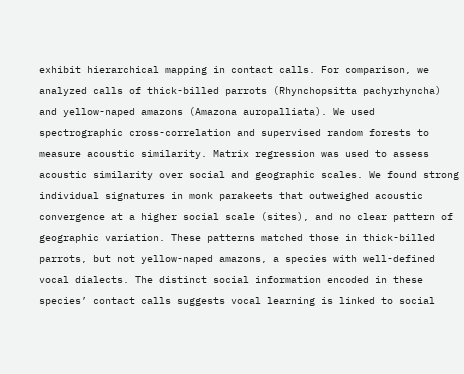exhibit hierarchical mapping in contact calls. For comparison, we analyzed calls of thick-billed parrots (Rhynchopsitta pachyrhyncha) and yellow-naped amazons (Amazona auropalliata). We used spectrographic cross-correlation and supervised random forests to measure acoustic similarity. Matrix regression was used to assess acoustic similarity over social and geographic scales. We found strong individual signatures in monk parakeets that outweighed acoustic convergence at a higher social scale (sites), and no clear pattern of geographic variation. These patterns matched those in thick-billed parrots, but not yellow-naped amazons, a species with well-defined vocal dialects. The distinct social information encoded in these species’ contact calls suggests vocal learning is linked to social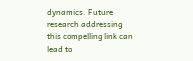dynamics. Future research addressing this compelling link can lead to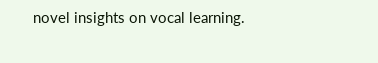novel insights on vocal learning.